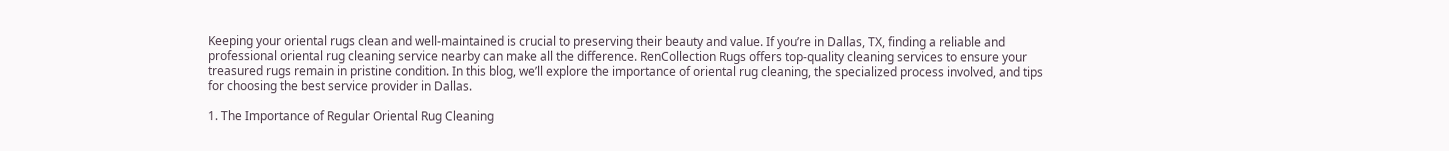Keeping your oriental rugs clean and well-maintained is crucial to preserving their beauty and value. If you’re in Dallas, TX, finding a reliable and professional oriental rug cleaning service nearby can make all the difference. RenCollection Rugs offers top-quality cleaning services to ensure your treasured rugs remain in pristine condition. In this blog, we’ll explore the importance of oriental rug cleaning, the specialized process involved, and tips for choosing the best service provider in Dallas.

1. The Importance of Regular Oriental Rug Cleaning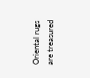Oriental rugs are treasured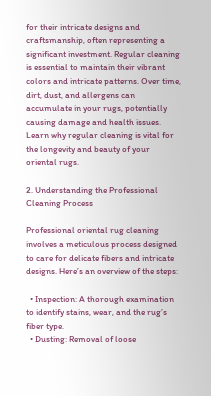for their intricate designs and craftsmanship, often representing a significant investment. Regular cleaning is essential to maintain their vibrant colors and intricate patterns. Over time, dirt, dust, and allergens can accumulate in your rugs, potentially causing damage and health issues. Learn why regular cleaning is vital for the longevity and beauty of your oriental rugs.

2. Understanding the Professional Cleaning Process

Professional oriental rug cleaning involves a meticulous process designed to care for delicate fibers and intricate designs. Here’s an overview of the steps:

  • Inspection: A thorough examination to identify stains, wear, and the rug’s fiber type.
  • Dusting: Removal of loose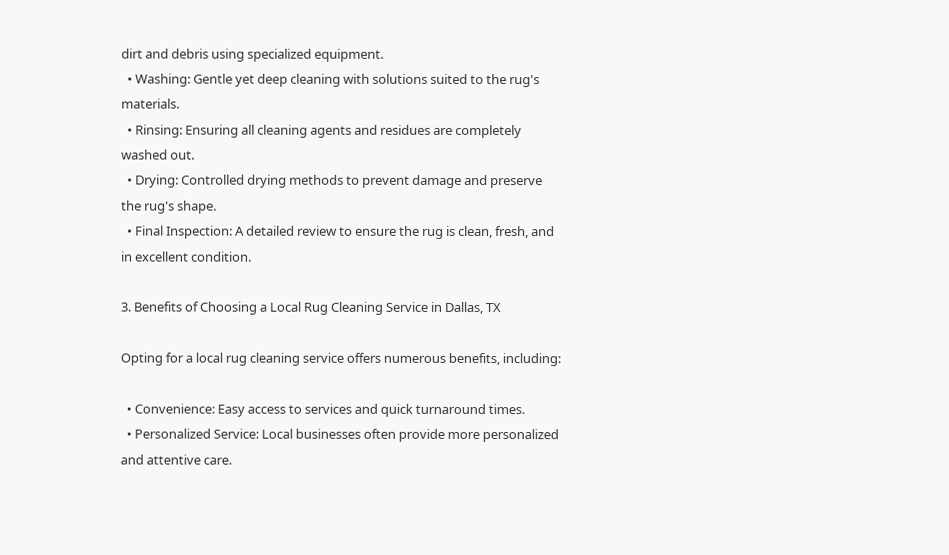dirt and debris using specialized equipment.
  • Washing: Gentle yet deep cleaning with solutions suited to the rug's materials.
  • Rinsing: Ensuring all cleaning agents and residues are completely washed out.
  • Drying: Controlled drying methods to prevent damage and preserve the rug's shape.
  • Final Inspection: A detailed review to ensure the rug is clean, fresh, and in excellent condition.

3. Benefits of Choosing a Local Rug Cleaning Service in Dallas, TX

Opting for a local rug cleaning service offers numerous benefits, including:

  • Convenience: Easy access to services and quick turnaround times.
  • Personalized Service: Local businesses often provide more personalized and attentive care.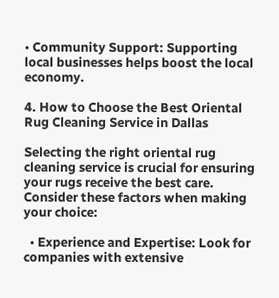• Community Support: Supporting local businesses helps boost the local economy.

4. How to Choose the Best Oriental Rug Cleaning Service in Dallas

Selecting the right oriental rug cleaning service is crucial for ensuring your rugs receive the best care. Consider these factors when making your choice:

  • Experience and Expertise: Look for companies with extensive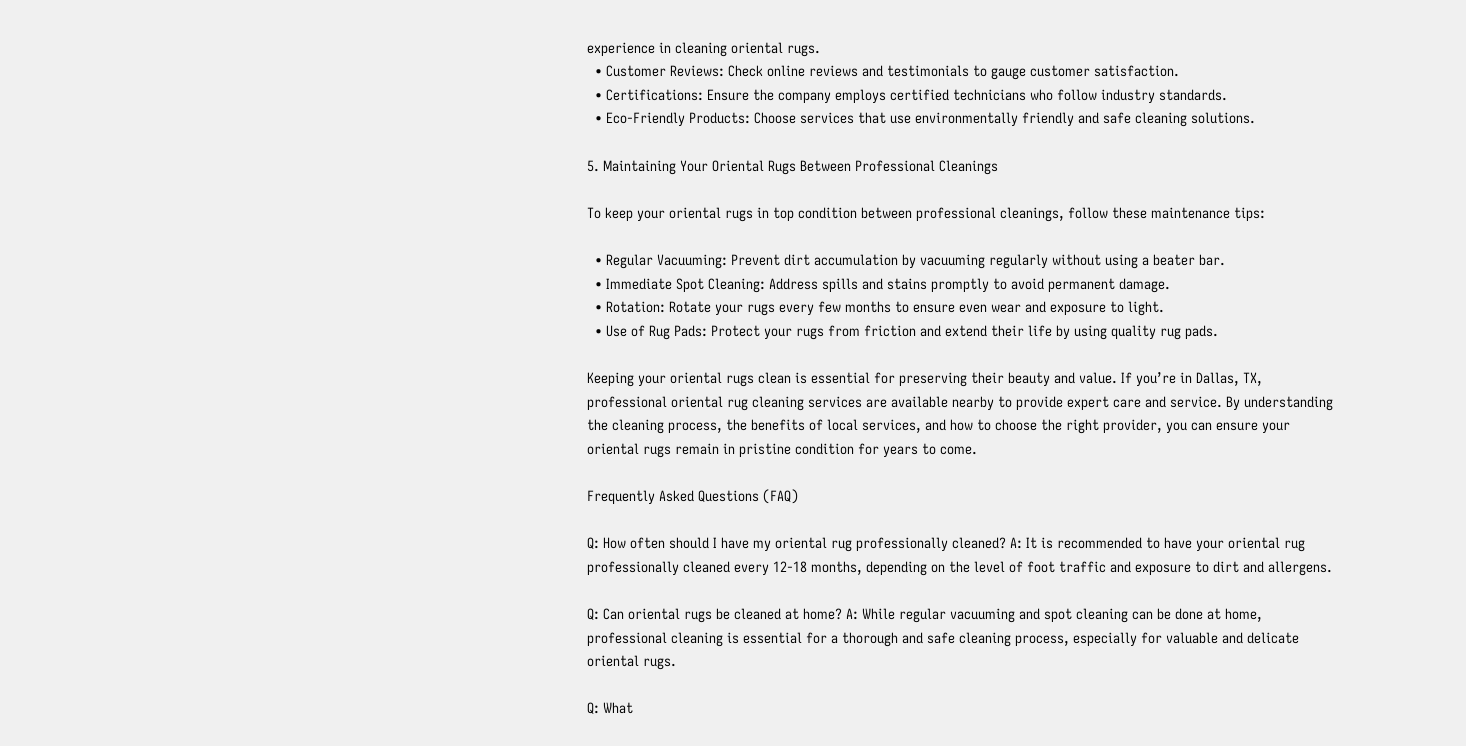experience in cleaning oriental rugs.
  • Customer Reviews: Check online reviews and testimonials to gauge customer satisfaction.
  • Certifications: Ensure the company employs certified technicians who follow industry standards.
  • Eco-Friendly Products: Choose services that use environmentally friendly and safe cleaning solutions.

5. Maintaining Your Oriental Rugs Between Professional Cleanings

To keep your oriental rugs in top condition between professional cleanings, follow these maintenance tips:

  • Regular Vacuuming: Prevent dirt accumulation by vacuuming regularly without using a beater bar.
  • Immediate Spot Cleaning: Address spills and stains promptly to avoid permanent damage.
  • Rotation: Rotate your rugs every few months to ensure even wear and exposure to light.
  • Use of Rug Pads: Protect your rugs from friction and extend their life by using quality rug pads.

Keeping your oriental rugs clean is essential for preserving their beauty and value. If you’re in Dallas, TX, professional oriental rug cleaning services are available nearby to provide expert care and service. By understanding the cleaning process, the benefits of local services, and how to choose the right provider, you can ensure your oriental rugs remain in pristine condition for years to come.

Frequently Asked Questions (FAQ)

Q: How often should I have my oriental rug professionally cleaned? A: It is recommended to have your oriental rug professionally cleaned every 12-18 months, depending on the level of foot traffic and exposure to dirt and allergens.

Q: Can oriental rugs be cleaned at home? A: While regular vacuuming and spot cleaning can be done at home, professional cleaning is essential for a thorough and safe cleaning process, especially for valuable and delicate oriental rugs.

Q: What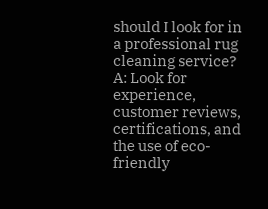should I look for in a professional rug cleaning service? A: Look for experience, customer reviews, certifications, and the use of eco-friendly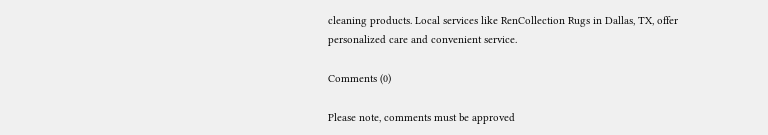cleaning products. Local services like RenCollection Rugs in Dallas, TX, offer personalized care and convenient service.

Comments (0)

Please note, comments must be approved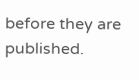before they are published.